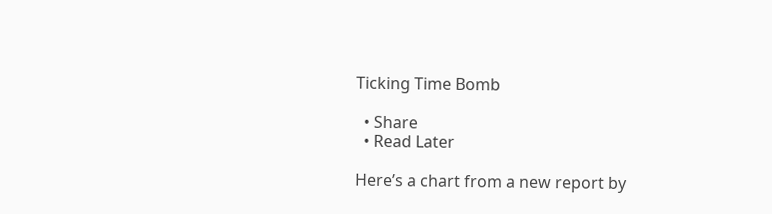Ticking Time Bomb

  • Share
  • Read Later

Here’s a chart from a new report by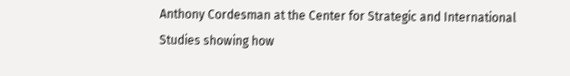Anthony Cordesman at the Center for Strategic and International Studies showing how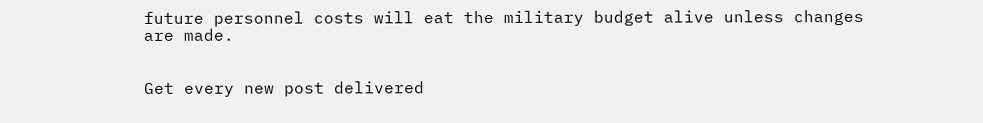future personnel costs will eat the military budget alive unless changes are made.


Get every new post delivered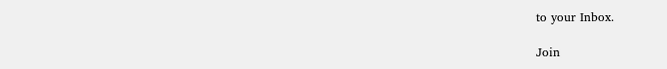to your Inbox.

Join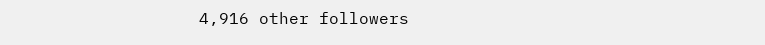4,916 other followers